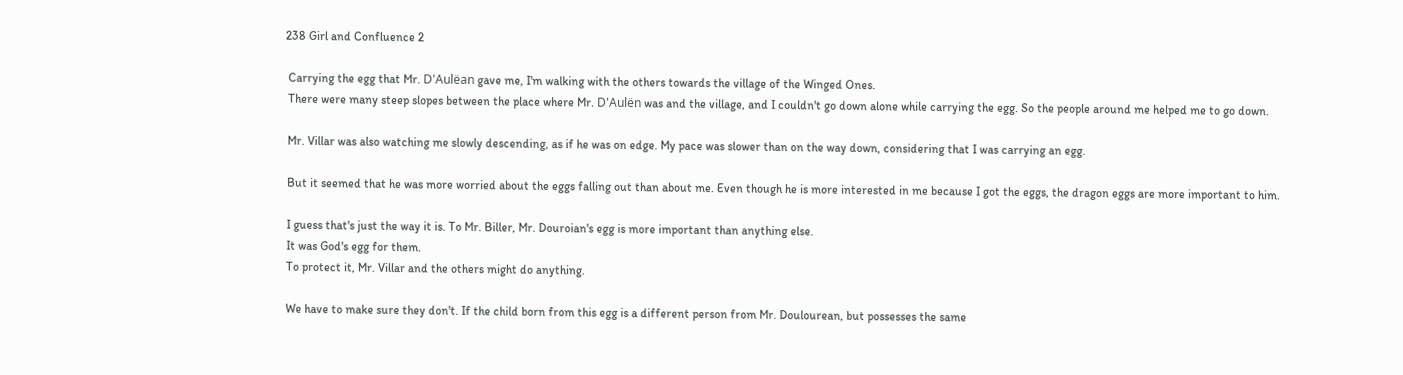238 Girl and Confluence 2

 Carrying the egg that Mr. D'Aulëan gave me, I'm walking with the others towards the village of the Winged Ones.
 There were many steep slopes between the place where Mr. D'Aulën was and the village, and I couldn't go down alone while carrying the egg. So the people around me helped me to go down.

 Mr. Villar was also watching me slowly descending, as if he was on edge. My pace was slower than on the way down, considering that I was carrying an egg.

 But it seemed that he was more worried about the eggs falling out than about me. Even though he is more interested in me because I got the eggs, the dragon eggs are more important to him.

 I guess that's just the way it is. To Mr. Biller, Mr. Douroian's egg is more important than anything else.
 It was God's egg for them.
 To protect it, Mr. Villar and the others might do anything.

 We have to make sure they don't. If the child born from this egg is a different person from Mr. Doulourean, but possesses the same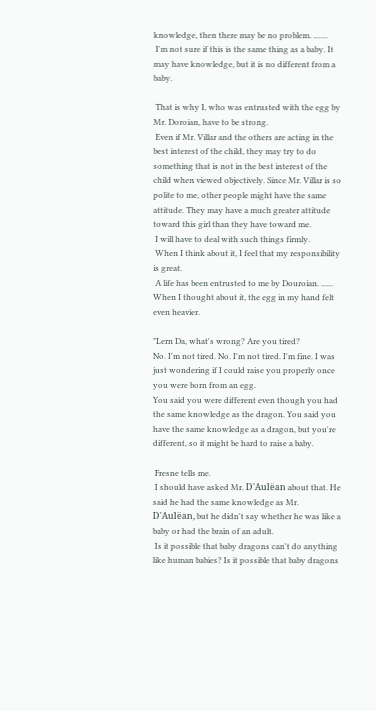knowledge, then there may be no problem. .......
 I'm not sure if this is the same thing as a baby. It may have knowledge, but it is no different from a baby.

 That is why I, who was entrusted with the egg by Mr. Doroian, have to be strong.
 Even if Mr. Villar and the others are acting in the best interest of the child, they may try to do something that is not in the best interest of the child when viewed objectively. Since Mr. Villar is so polite to me, other people might have the same attitude. They may have a much greater attitude toward this girl than they have toward me.
 I will have to deal with such things firmly.
 When I think about it, I feel that my responsibility is great.
 A life has been entrusted to me by Douroian. ...... When I thought about it, the egg in my hand felt even heavier.

"Lern Da, what's wrong? Are you tired?
No. I'm not tired. No. I'm not tired. I'm fine. I was just wondering if I could raise you properly once you were born from an egg.
You said you were different even though you had the same knowledge as the dragon. You said you have the same knowledge as a dragon, but you're different, so it might be hard to raise a baby.

 Fresne tells me.
 I should have asked Mr. D'Aulëan about that. He said he had the same knowledge as Mr. D'Aulëan, but he didn't say whether he was like a baby or had the brain of an adult.
 Is it possible that baby dragons can't do anything like human babies? Is it possible that baby dragons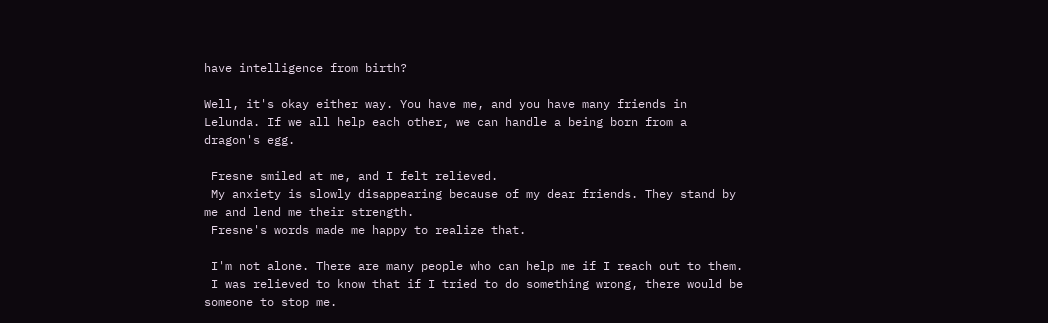have intelligence from birth?

Well, it's okay either way. You have me, and you have many friends in Lelunda. If we all help each other, we can handle a being born from a dragon's egg.

 Fresne smiled at me, and I felt relieved.
 My anxiety is slowly disappearing because of my dear friends. They stand by me and lend me their strength.
 Fresne's words made me happy to realize that.

 I'm not alone. There are many people who can help me if I reach out to them.
 I was relieved to know that if I tried to do something wrong, there would be someone to stop me.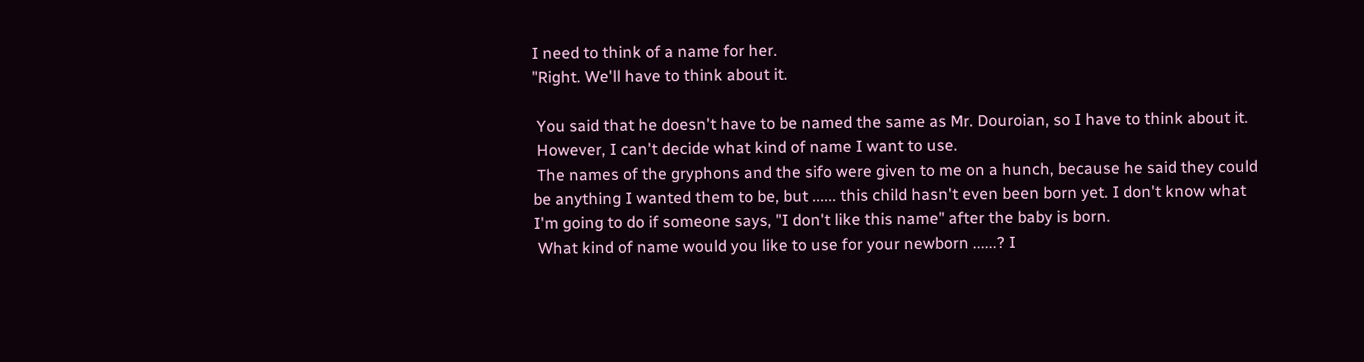I need to think of a name for her.
"Right. We'll have to think about it.

 You said that he doesn't have to be named the same as Mr. Douroian, so I have to think about it.
 However, I can't decide what kind of name I want to use.
 The names of the gryphons and the sifo were given to me on a hunch, because he said they could be anything I wanted them to be, but ...... this child hasn't even been born yet. I don't know what I'm going to do if someone says, "I don't like this name" after the baby is born.
 What kind of name would you like to use for your newborn ......? I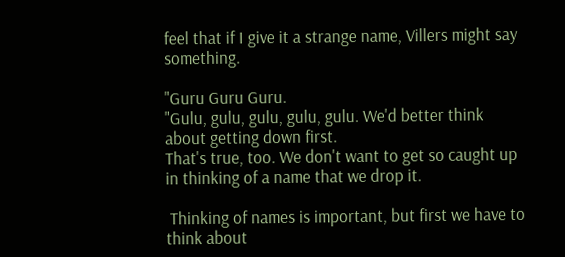feel that if I give it a strange name, Villers might say something.

"Guru Guru Guru.
"Gulu, gulu, gulu, gulu, gulu. We'd better think about getting down first.
That's true, too. We don't want to get so caught up in thinking of a name that we drop it.

 Thinking of names is important, but first we have to think about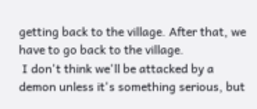getting back to the village. After that, we have to go back to the village.
 I don't think we'll be attacked by a demon unless it's something serious, but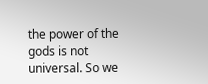the power of the gods is not universal. So we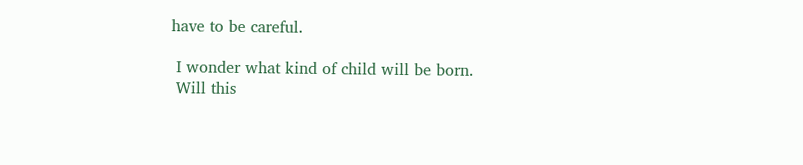have to be careful.

 I wonder what kind of child will be born.
 Will this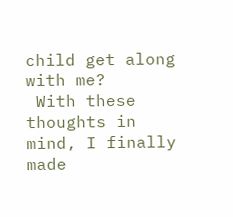child get along with me?
 With these thoughts in mind, I finally made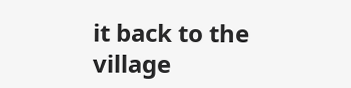it back to the village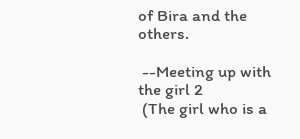of Bira and the others.

 --Meeting up with the girl 2
 (The girl who is a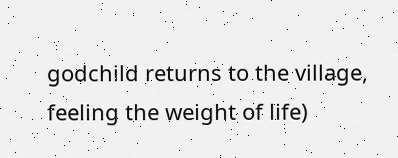godchild returns to the village, feeling the weight of life)